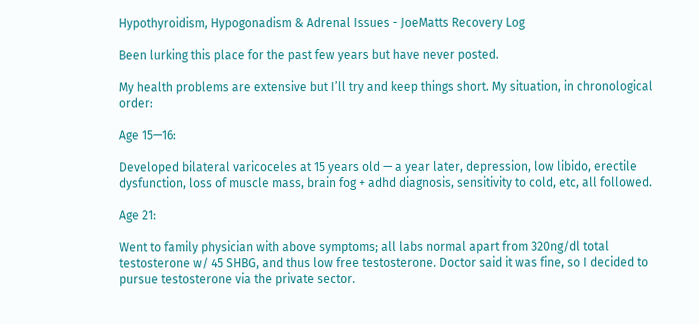Hypothyroidism, Hypogonadism & Adrenal Issues - JoeMatts Recovery Log

Been lurking this place for the past few years but have never posted.

My health problems are extensive but I’ll try and keep things short. My situation, in chronological order:

Age 15—16:

Developed bilateral varicoceles at 15 years old — a year later, depression, low libido, erectile dysfunction, loss of muscle mass, brain fog + adhd diagnosis, sensitivity to cold, etc, all followed.

Age 21:

Went to family physician with above symptoms; all labs normal apart from 320ng/dl total testosterone w/ 45 SHBG, and thus low free testosterone. Doctor said it was fine, so I decided to pursue testosterone via the private sector.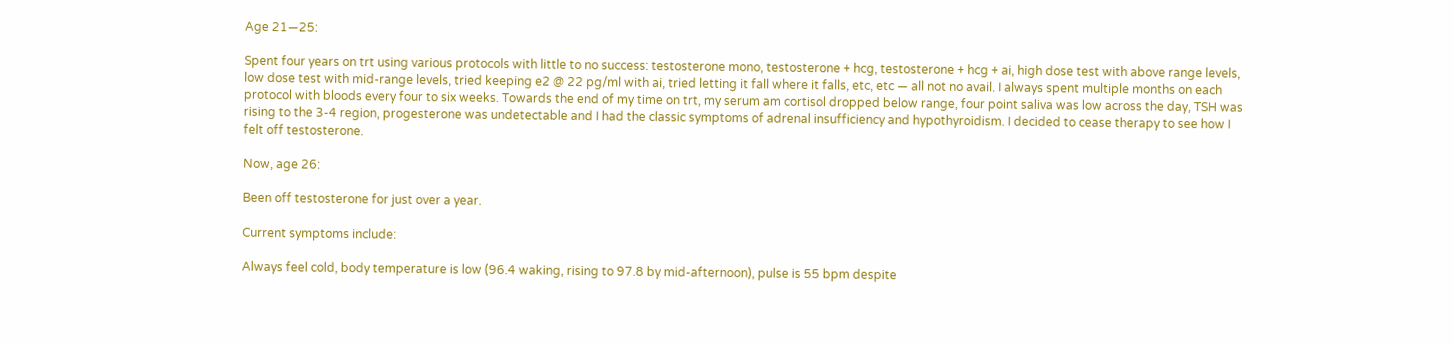Age 21—25:

Spent four years on trt using various protocols with little to no success: testosterone mono, testosterone + hcg, testosterone + hcg + ai, high dose test with above range levels, low dose test with mid-range levels, tried keeping e2 @ 22 pg/ml with ai, tried letting it fall where it falls, etc, etc — all not no avail. I always spent multiple months on each protocol with bloods every four to six weeks. Towards the end of my time on trt, my serum am cortisol dropped below range, four point saliva was low across the day, TSH was rising to the 3-4 region, progesterone was undetectable and I had the classic symptoms of adrenal insufficiency and hypothyroidism. I decided to cease therapy to see how I felt off testosterone.

Now, age 26:

Been off testosterone for just over a year.

Current symptoms include:

Always feel cold, body temperature is low (96.4 waking, rising to 97.8 by mid-afternoon), pulse is 55 bpm despite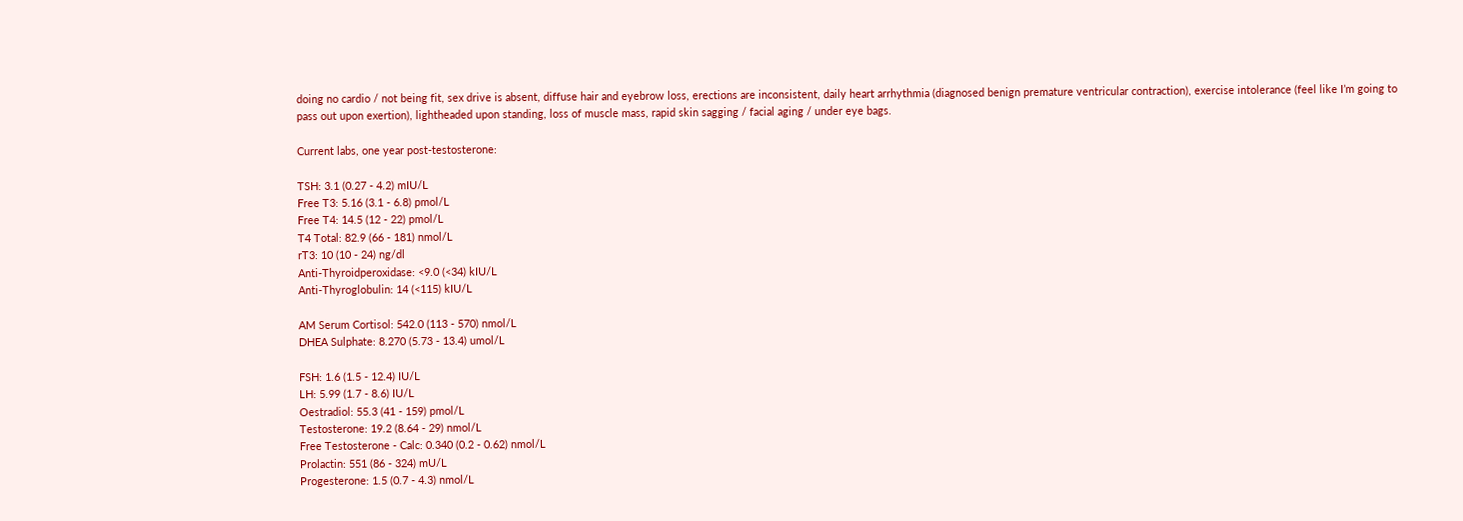doing no cardio / not being fit, sex drive is absent, diffuse hair and eyebrow loss, erections are inconsistent, daily heart arrhythmia (diagnosed benign premature ventricular contraction), exercise intolerance (feel like I’m going to pass out upon exertion), lightheaded upon standing, loss of muscle mass, rapid skin sagging / facial aging / under eye bags.

Current labs, one year post-testosterone:

TSH: 3.1 (0.27 - 4.2) mIU/L
Free T3: 5.16 (3.1 - 6.8) pmol/L
Free T4: 14.5 (12 - 22) pmol/L
T4 Total: 82.9 (66 - 181) nmol/L
rT3: 10 (10 - 24) ng/dl
Anti-Thyroidperoxidase: <9.0 (<34) kIU/L
Anti-Thyroglobulin: 14 (<115) kIU/L

AM Serum Cortisol: 542.0 (113 - 570) nmol/L
DHEA Sulphate: 8.270 (5.73 - 13.4) umol/L

FSH: 1.6 (1.5 - 12.4) IU/L
LH: 5.99 (1.7 - 8.6) IU/L
Oestradiol: 55.3 (41 - 159) pmol/L
Testosterone: 19.2 (8.64 - 29) nmol/L
Free Testosterone - Calc: 0.340 (0.2 - 0.62) nmol/L
Prolactin: 551 (86 - 324) mU/L
Progesterone: 1.5 (0.7 - 4.3) nmol/L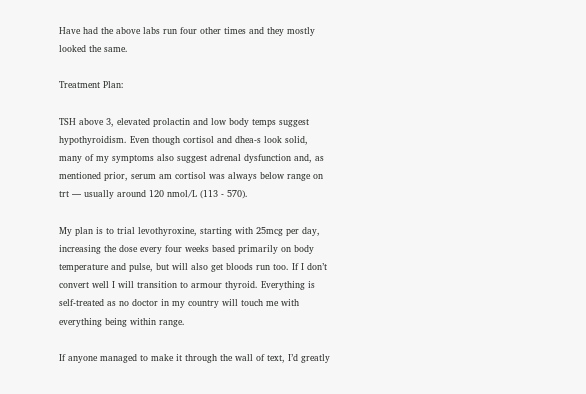Have had the above labs run four other times and they mostly looked the same.

Treatment Plan:

TSH above 3, elevated prolactin and low body temps suggest hypothyroidism. Even though cortisol and dhea-s look solid, many of my symptoms also suggest adrenal dysfunction and, as mentioned prior, serum am cortisol was always below range on trt — usually around 120 nmol/L (113 - 570).

My plan is to trial levothyroxine, starting with 25mcg per day, increasing the dose every four weeks based primarily on body temperature and pulse, but will also get bloods run too. If I don’t convert well I will transition to armour thyroid. Everything is self-treated as no doctor in my country will touch me with everything being within range.

If anyone managed to make it through the wall of text, I’d greatly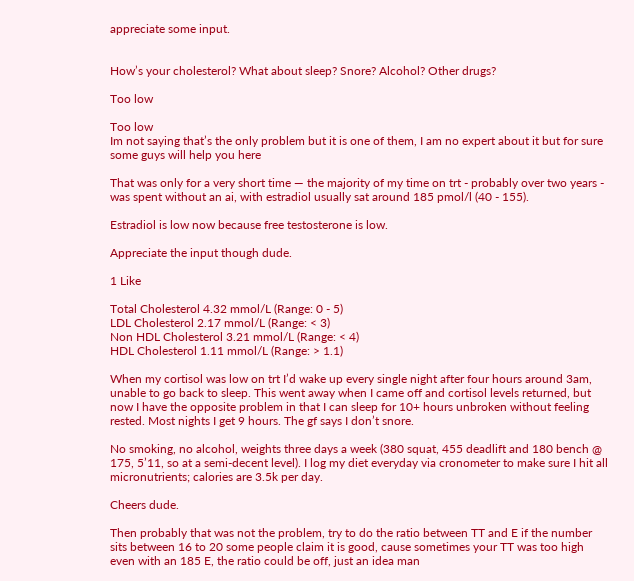appreciate some input.


How’s your cholesterol? What about sleep? Snore? Alcohol? Other drugs?

Too low

Too low
Im not saying that’s the only problem but it is one of them, I am no expert about it but for sure some guys will help you here

That was only for a very short time — the majority of my time on trt - probably over two years - was spent without an ai, with estradiol usually sat around 185 pmol/l (40 - 155).

Estradiol is low now because free testosterone is low.

Appreciate the input though dude.

1 Like

Total Cholesterol 4.32 mmol/L (Range: 0 - 5)
LDL Cholesterol 2.17 mmol/L (Range: < 3)
Non HDL Cholesterol 3.21 mmol/L (Range: < 4)
HDL Cholesterol 1.11 mmol/L (Range: > 1.1)

When my cortisol was low on trt I’d wake up every single night after four hours around 3am, unable to go back to sleep. This went away when I came off and cortisol levels returned, but now I have the opposite problem in that I can sleep for 10+ hours unbroken without feeling rested. Most nights I get 9 hours. The gf says I don’t snore.

No smoking, no alcohol, weights three days a week (380 squat, 455 deadlift and 180 bench @ 175, 5’11, so at a semi-decent level). I log my diet everyday via cronometer to make sure I hit all micronutrients; calories are 3.5k per day.

Cheers dude.

Then probably that was not the problem, try to do the ratio between TT and E if the number sits between 16 to 20 some people claim it is good, cause sometimes your TT was too high even with an 185 E, the ratio could be off, just an idea man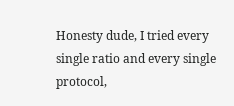Honesty dude, I tried every single ratio and every single protocol,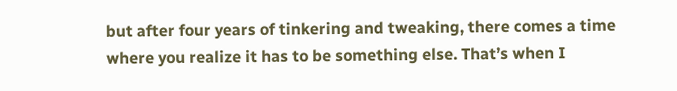but after four years of tinkering and tweaking, there comes a time where you realize it has to be something else. That’s when I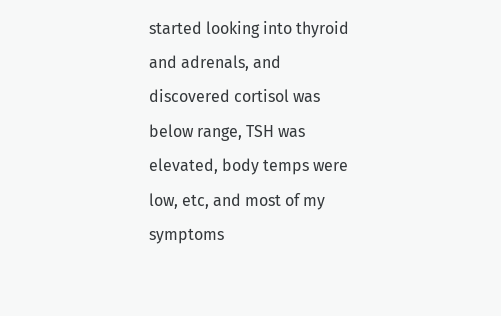started looking into thyroid and adrenals, and discovered cortisol was below range, TSH was elevated, body temps were low, etc, and most of my symptoms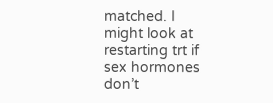matched. I might look at restarting trt if sex hormones don’t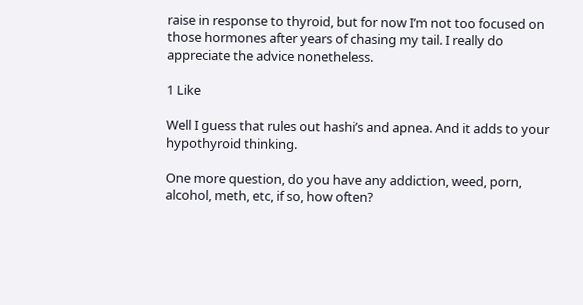raise in response to thyroid, but for now I’m not too focused on those hormones after years of chasing my tail. I really do appreciate the advice nonetheless.

1 Like

Well I guess that rules out hashi’s and apnea. And it adds to your hypothyroid thinking.

One more question, do you have any addiction, weed, porn, alcohol, meth, etc, if so, how often?